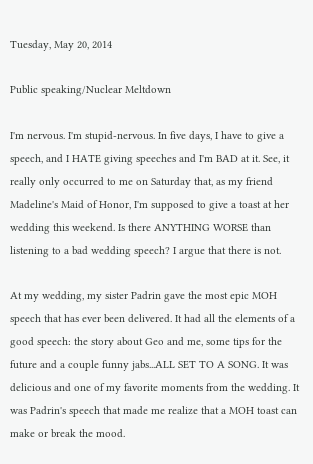Tuesday, May 20, 2014

Public speaking/Nuclear Meltdown

I'm nervous. I'm stupid-nervous. In five days, I have to give a speech, and I HATE giving speeches and I'm BAD at it. See, it really only occurred to me on Saturday that, as my friend Madeline's Maid of Honor, I'm supposed to give a toast at her wedding this weekend. Is there ANYTHING WORSE than listening to a bad wedding speech? I argue that there is not.

At my wedding, my sister Padrin gave the most epic MOH speech that has ever been delivered. It had all the elements of a good speech: the story about Geo and me, some tips for the future and a couple funny jabs...ALL SET TO A SONG. It was delicious and one of my favorite moments from the wedding. It was Padrin's speech that made me realize that a MOH toast can make or break the mood.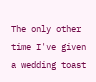The only other time I've given a wedding toast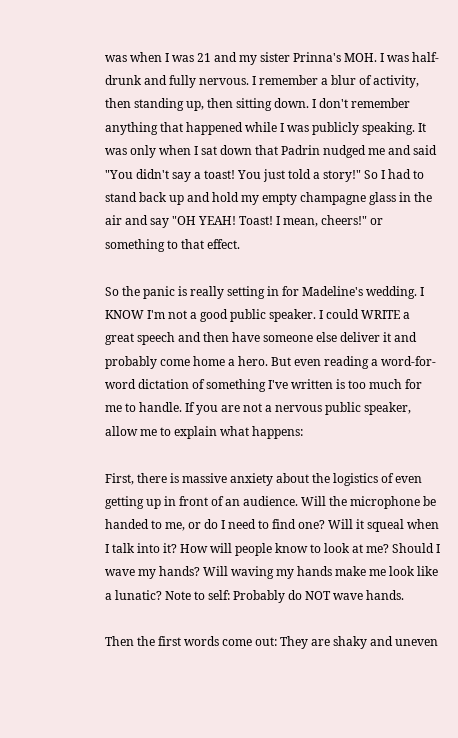was when I was 21 and my sister Prinna's MOH. I was half-drunk and fully nervous. I remember a blur of activity, then standing up, then sitting down. I don't remember anything that happened while I was publicly speaking. It was only when I sat down that Padrin nudged me and said "You didn't say a toast! You just told a story!" So I had to stand back up and hold my empty champagne glass in the air and say "OH YEAH! Toast! I mean, cheers!" or something to that effect.

So the panic is really setting in for Madeline's wedding. I KNOW I'm not a good public speaker. I could WRITE a great speech and then have someone else deliver it and probably come home a hero. But even reading a word-for-word dictation of something I've written is too much for me to handle. If you are not a nervous public speaker, allow me to explain what happens:

First, there is massive anxiety about the logistics of even getting up in front of an audience. Will the microphone be handed to me, or do I need to find one? Will it squeal when I talk into it? How will people know to look at me? Should I wave my hands? Will waving my hands make me look like a lunatic? Note to self: Probably do NOT wave hands.

Then the first words come out: They are shaky and uneven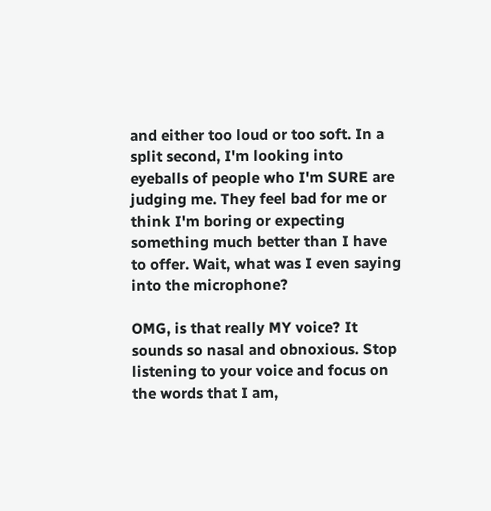and either too loud or too soft. In a split second, I'm looking into eyeballs of people who I'm SURE are judging me. They feel bad for me or think I'm boring or expecting something much better than I have to offer. Wait, what was I even saying into the microphone?

OMG, is that really MY voice? It sounds so nasal and obnoxious. Stop listening to your voice and focus on the words that I am,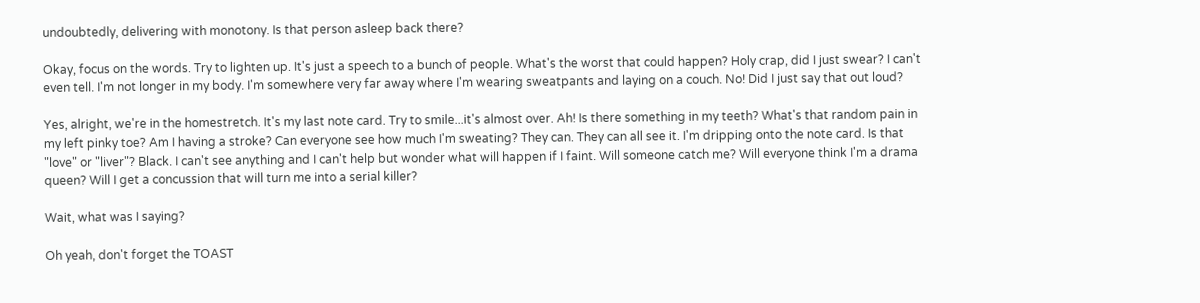undoubtedly, delivering with monotony. Is that person asleep back there?

Okay, focus on the words. Try to lighten up. It's just a speech to a bunch of people. What's the worst that could happen? Holy crap, did I just swear? I can't even tell. I'm not longer in my body. I'm somewhere very far away where I'm wearing sweatpants and laying on a couch. No! Did I just say that out loud?

Yes, alright, we're in the homestretch. It's my last note card. Try to smile...it's almost over. Ah! Is there something in my teeth? What's that random pain in my left pinky toe? Am I having a stroke? Can everyone see how much I'm sweating? They can. They can all see it. I'm dripping onto the note card. Is that "love" or "liver"? Black. I can't see anything and I can't help but wonder what will happen if I faint. Will someone catch me? Will everyone think I'm a drama queen? Will I get a concussion that will turn me into a serial killer?

Wait, what was I saying?

Oh yeah, don't forget the TOAST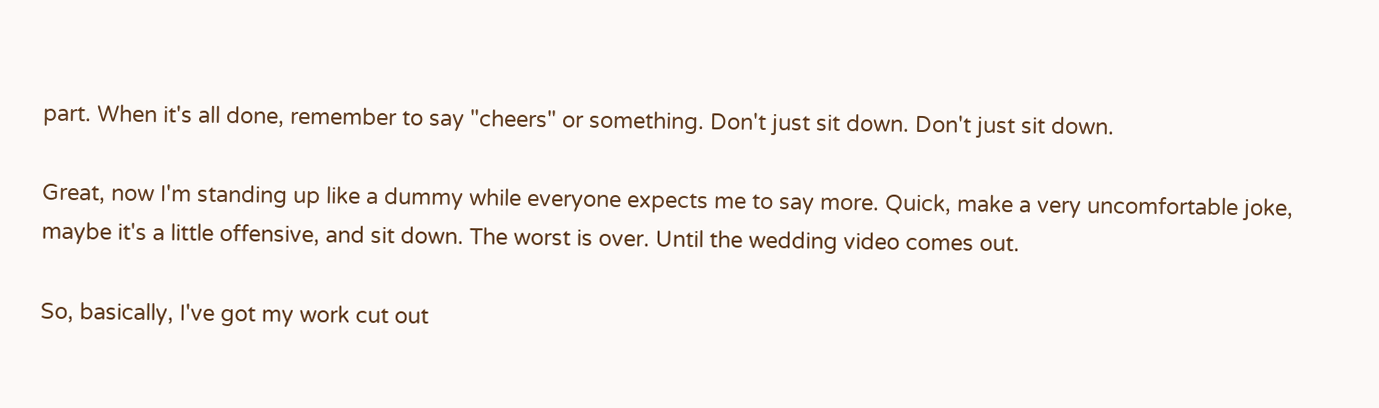part. When it's all done, remember to say "cheers" or something. Don't just sit down. Don't just sit down.

Great, now I'm standing up like a dummy while everyone expects me to say more. Quick, make a very uncomfortable joke, maybe it's a little offensive, and sit down. The worst is over. Until the wedding video comes out.

So, basically, I've got my work cut out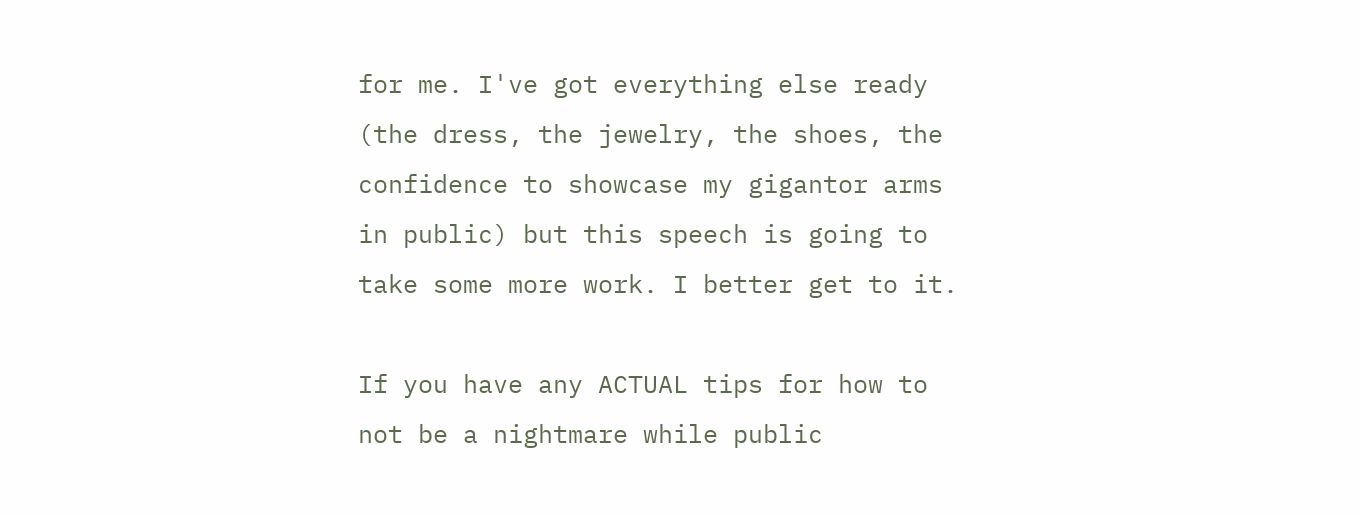for me. I've got everything else ready (the dress, the jewelry, the shoes, the confidence to showcase my gigantor arms in public) but this speech is going to take some more work. I better get to it.

If you have any ACTUAL tips for how to not be a nightmare while public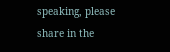speaking, please share in the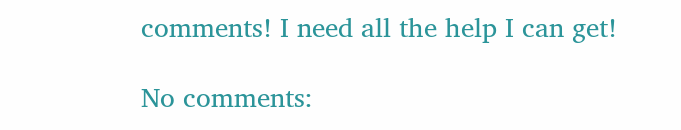comments! I need all the help I can get!

No comments: